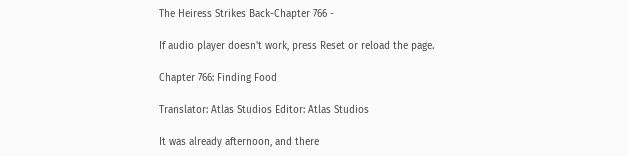The Heiress Strikes Back-Chapter 766 -

If audio player doesn't work, press Reset or reload the page.

Chapter 766: Finding Food

Translator: Atlas Studios Editor: Atlas Studios

It was already afternoon, and there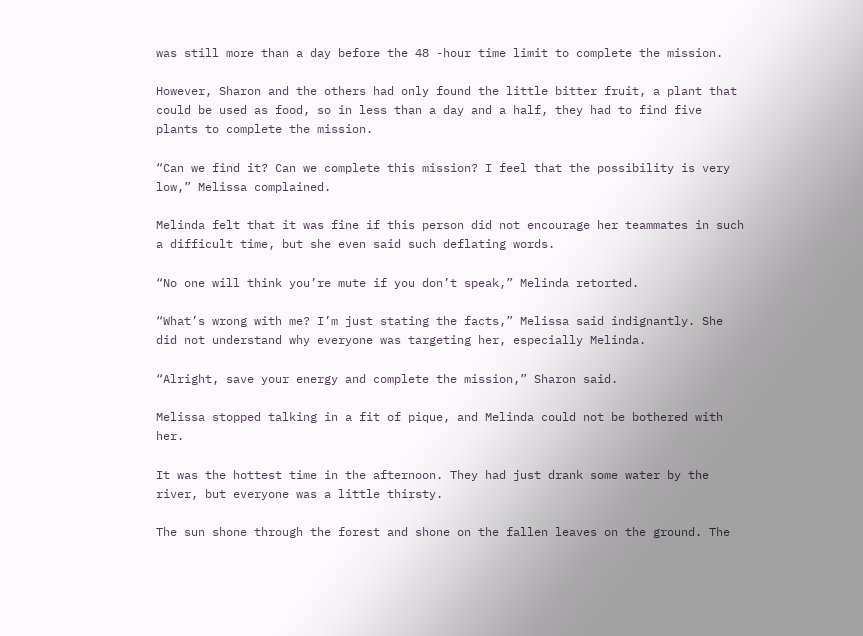was still more than a day before the 48 -hour time limit to complete the mission.

However, Sharon and the others had only found the little bitter fruit, a plant that could be used as food, so in less than a day and a half, they had to find five plants to complete the mission.

“Can we find it? Can we complete this mission? I feel that the possibility is very low,” Melissa complained.

Melinda felt that it was fine if this person did not encourage her teammates in such a difficult time, but she even said such deflating words.

“No one will think you’re mute if you don’t speak,” Melinda retorted.

“What’s wrong with me? I’m just stating the facts,” Melissa said indignantly. She did not understand why everyone was targeting her, especially Melinda.

“Alright, save your energy and complete the mission,” Sharon said.

Melissa stopped talking in a fit of pique, and Melinda could not be bothered with her.

It was the hottest time in the afternoon. They had just drank some water by the river, but everyone was a little thirsty.

The sun shone through the forest and shone on the fallen leaves on the ground. The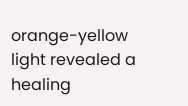orange-yellow light revealed a healing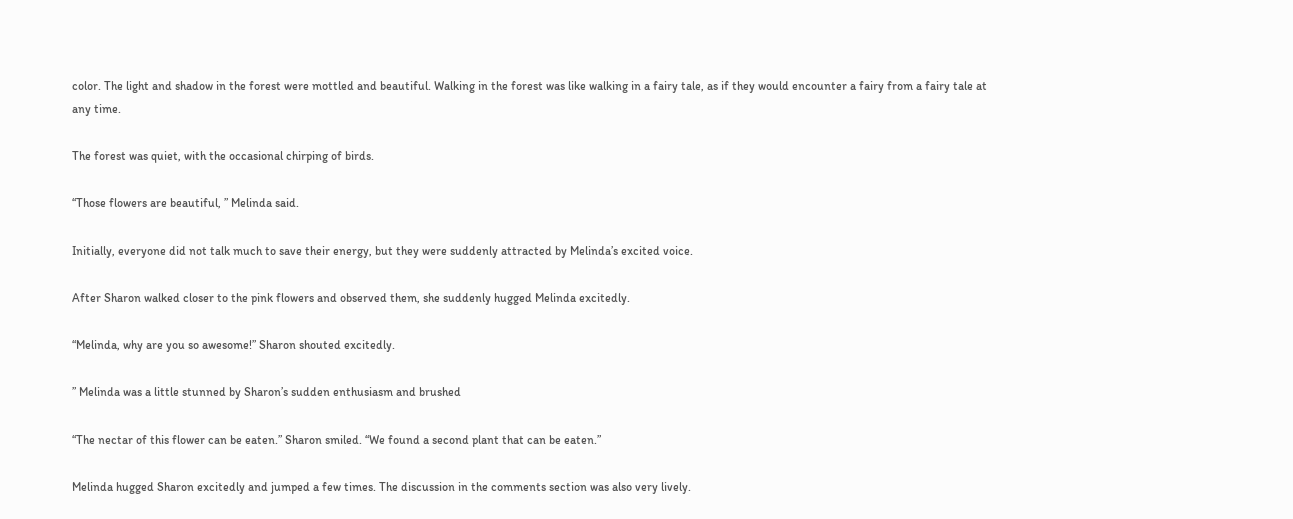color. The light and shadow in the forest were mottled and beautiful. Walking in the forest was like walking in a fairy tale, as if they would encounter a fairy from a fairy tale at any time.

The forest was quiet, with the occasional chirping of birds.

“Those flowers are beautiful, ” Melinda said.

Initially, everyone did not talk much to save their energy, but they were suddenly attracted by Melinda’s excited voice.

After Sharon walked closer to the pink flowers and observed them, she suddenly hugged Melinda excitedly.

“Melinda, why are you so awesome!” Sharon shouted excitedly.

” Melinda was a little stunned by Sharon’s sudden enthusiasm and brushed

“The nectar of this flower can be eaten.” Sharon smiled. “We found a second plant that can be eaten.”

Melinda hugged Sharon excitedly and jumped a few times. The discussion in the comments section was also very lively.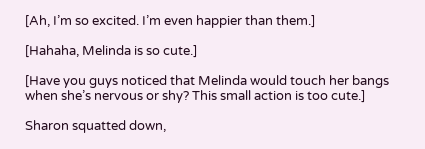[Ah, I’m so excited. I’m even happier than them.]

[Hahaha, Melinda is so cute.]

[Have you guys noticed that Melinda would touch her bangs when she’s nervous or shy? This small action is too cute.]

Sharon squatted down,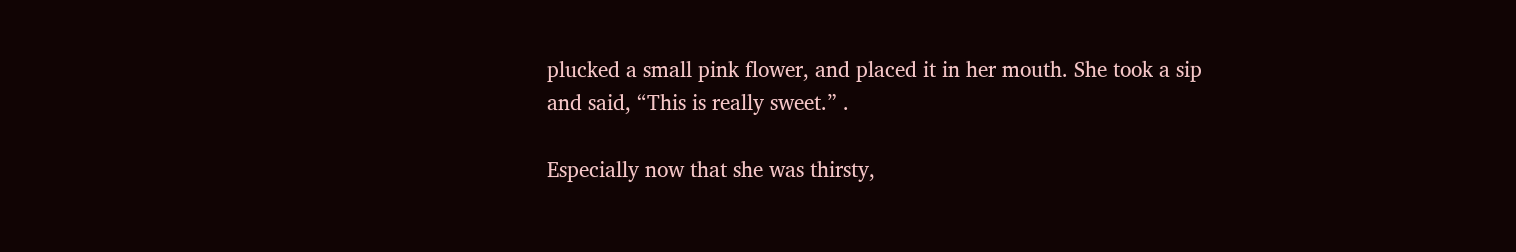plucked a small pink flower, and placed it in her mouth. She took a sip and said, “This is really sweet.” .

Especially now that she was thirsty,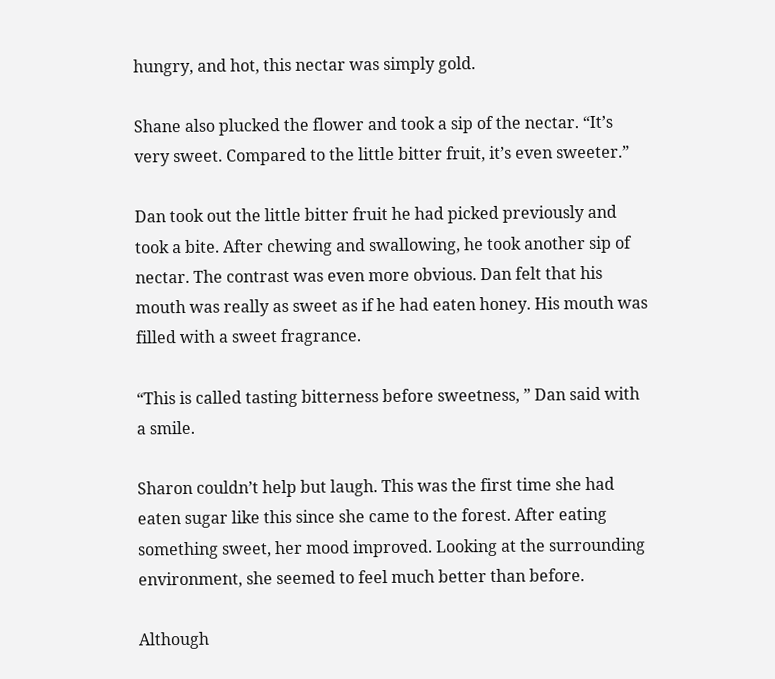hungry, and hot, this nectar was simply gold.

Shane also plucked the flower and took a sip of the nectar. “It’s very sweet. Compared to the little bitter fruit, it’s even sweeter.”

Dan took out the little bitter fruit he had picked previously and took a bite. After chewing and swallowing, he took another sip of nectar. The contrast was even more obvious. Dan felt that his mouth was really as sweet as if he had eaten honey. His mouth was filled with a sweet fragrance.

“This is called tasting bitterness before sweetness, ” Dan said with a smile.

Sharon couldn’t help but laugh. This was the first time she had eaten sugar like this since she came to the forest. After eating something sweet, her mood improved. Looking at the surrounding environment, she seemed to feel much better than before.

Although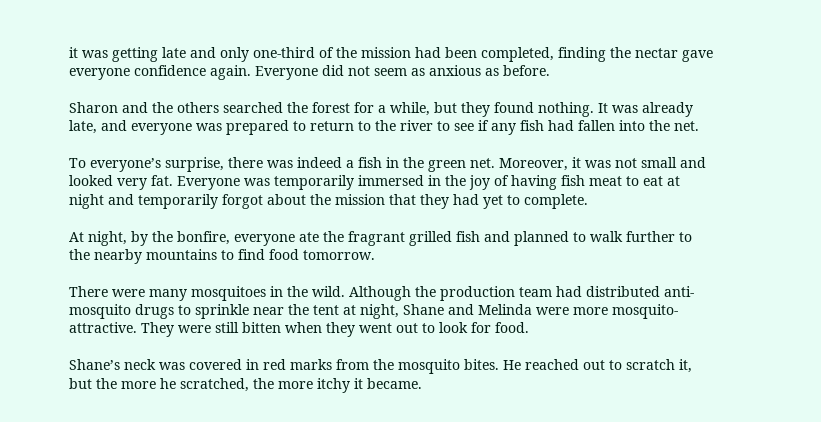it was getting late and only one-third of the mission had been completed, finding the nectar gave everyone confidence again. Everyone did not seem as anxious as before.

Sharon and the others searched the forest for a while, but they found nothing. It was already late, and everyone was prepared to return to the river to see if any fish had fallen into the net.

To everyone’s surprise, there was indeed a fish in the green net. Moreover, it was not small and looked very fat. Everyone was temporarily immersed in the joy of having fish meat to eat at night and temporarily forgot about the mission that they had yet to complete.

At night, by the bonfire, everyone ate the fragrant grilled fish and planned to walk further to the nearby mountains to find food tomorrow.

There were many mosquitoes in the wild. Although the production team had distributed anti-mosquito drugs to sprinkle near the tent at night, Shane and Melinda were more mosquito-attractive. They were still bitten when they went out to look for food.

Shane’s neck was covered in red marks from the mosquito bites. He reached out to scratch it, but the more he scratched, the more itchy it became.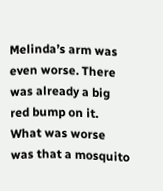Melinda’s arm was even worse. There was already a big red bump on it. What was worse was that a mosquito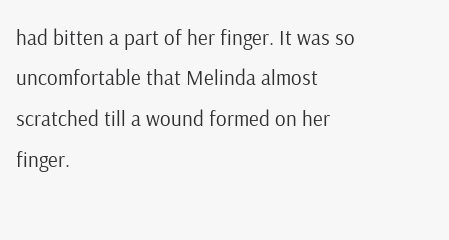had bitten a part of her finger. It was so uncomfortable that Melinda almost scratched till a wound formed on her finger.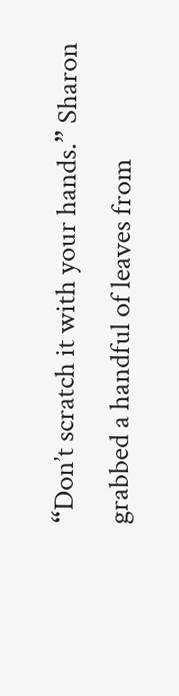“Don’t scratch it with your hands.” Sharon grabbed a handful of leaves from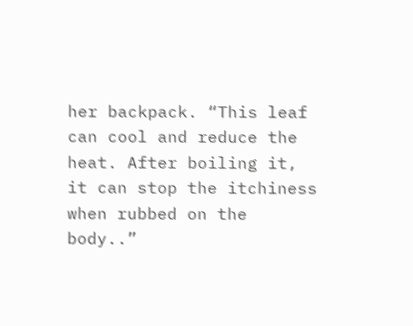her backpack. “This leaf can cool and reduce the heat. After boiling it, it can stop the itchiness when rubbed on the body..”